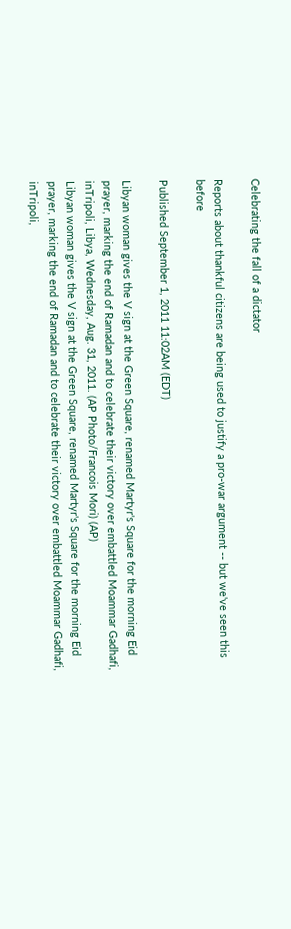Celebrating the fall of a dictator

Reports about thankful citizens are being used to justify a pro-war argument -- but we've seen this before

Published September 1, 2011 11:02AM (EDT)

Libyan woman gives the V sign at the Green Square, renamed Martyr's Square for the morning Eid prayer, marking the end of Ramadan and to celebrate their victory over embattled Moammar Gadhafi, inTripoli, Libya, Wednesday, Aug. 31, 2011. (AP Photo/Francois Mori) (AP)
Libyan woman gives the V sign at the Green Square, renamed Martyr's Square for the morning Eid prayer, marking the end of Ramadan and to celebrate their victory over embattled Moammar Gadhafi, inTripoli,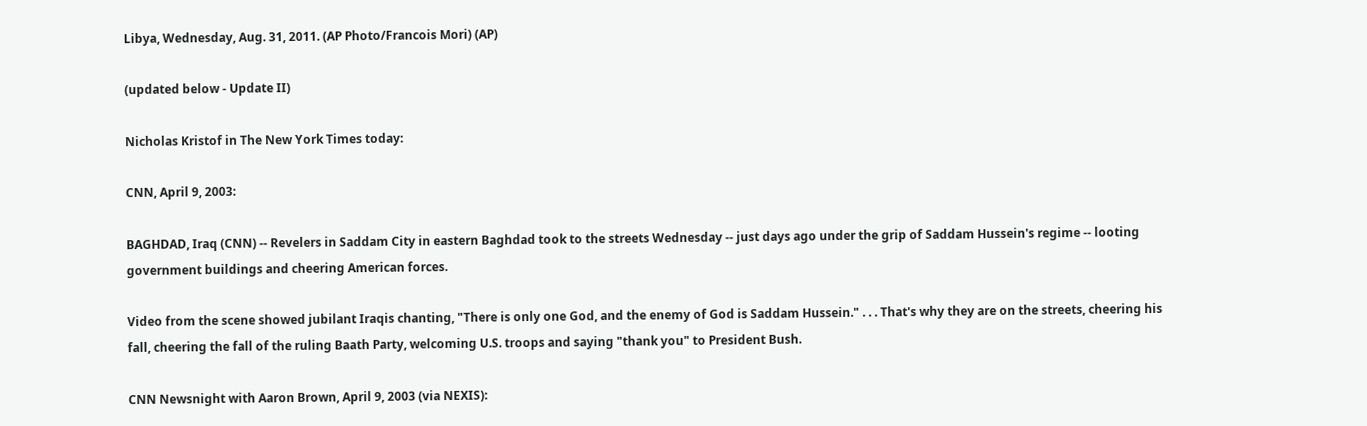Libya, Wednesday, Aug. 31, 2011. (AP Photo/Francois Mori) (AP)

(updated below - Update II)

Nicholas Kristof in The New York Times today:

CNN, April 9, 2003:

BAGHDAD, Iraq (CNN) -- Revelers in Saddam City in eastern Baghdad took to the streets Wednesday -- just days ago under the grip of Saddam Hussein's regime -- looting government buildings and cheering American forces.

Video from the scene showed jubilant Iraqis chanting, "There is only one God, and the enemy of God is Saddam Hussein." . . . That's why they are on the streets, cheering his fall, cheering the fall of the ruling Baath Party, welcoming U.S. troops and saying "thank you" to President Bush.

CNN Newsnight with Aaron Brown, April 9, 2003 (via NEXIS):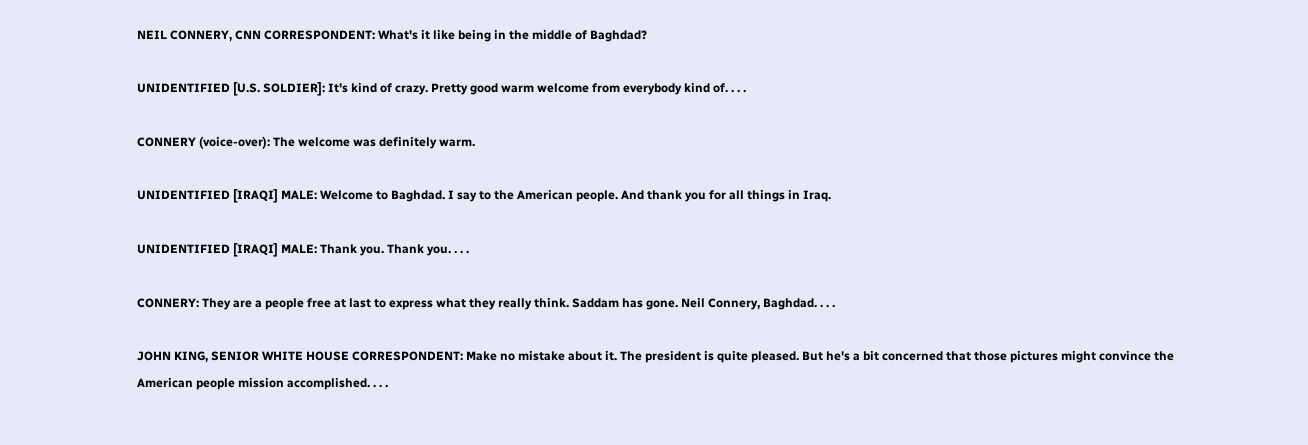NEIL CONNERY, CNN CORRESPONDENT: What's it like being in the middle of Baghdad?

UNIDENTIFIED [U.S. SOLDIER]: It's kind of crazy. Pretty good warm welcome from everybody kind of. . . .

CONNERY (voice-over): The welcome was definitely warm.

UNIDENTIFIED [IRAQI] MALE: Welcome to Baghdad. I say to the American people. And thank you for all things in Iraq.

UNIDENTIFIED [IRAQI] MALE: Thank you. Thank you. . . .

CONNERY: They are a people free at last to express what they really think. Saddam has gone. Neil Connery, Baghdad. . . .

JOHN KING, SENIOR WHITE HOUSE CORRESPONDENT: Make no mistake about it. The president is quite pleased. But he's a bit concerned that those pictures might convince the American people mission accomplished. . . .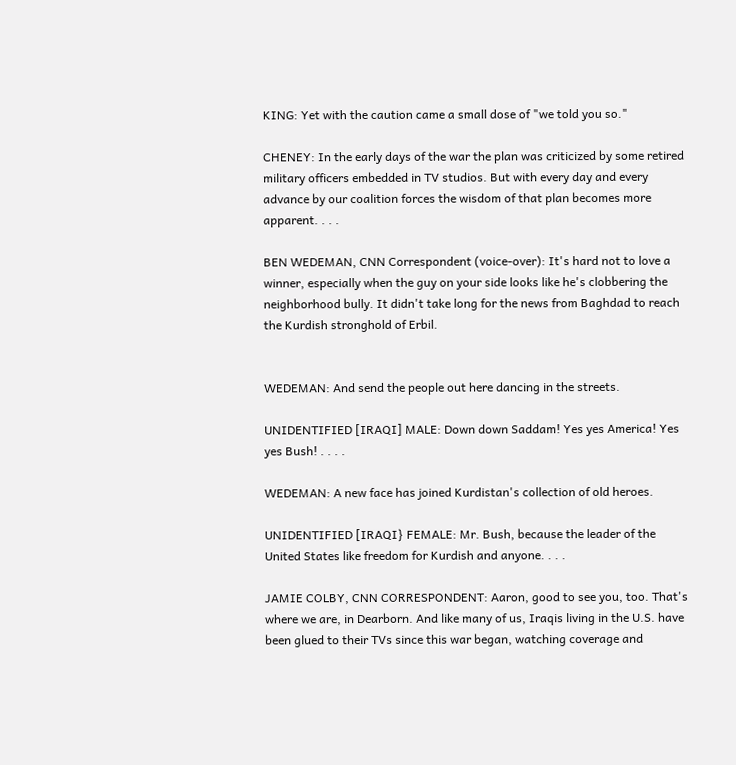KING: Yet with the caution came a small dose of "we told you so."

CHENEY: In the early days of the war the plan was criticized by some retired military officers embedded in TV studios. But with every day and every advance by our coalition forces the wisdom of that plan becomes more apparent. . . .

BEN WEDEMAN, CNN Correspondent (voice-over): It's hard not to love a winner, especially when the guy on your side looks like he's clobbering the neighborhood bully. It didn't take long for the news from Baghdad to reach the Kurdish stronghold of Erbil.


WEDEMAN: And send the people out here dancing in the streets.

UNIDENTIFIED [IRAQI] MALE: Down down Saddam! Yes yes America! Yes yes Bush! . . . .

WEDEMAN: A new face has joined Kurdistan's collection of old heroes.

UNIDENTIFIED [IRAQI} FEMALE: Mr. Bush, because the leader of the United States like freedom for Kurdish and anyone. . . .

JAMIE COLBY, CNN CORRESPONDENT: Aaron, good to see you, too. That's where we are, in Dearborn. And like many of us, Iraqis living in the U.S. have been glued to their TVs since this war began, watching coverage and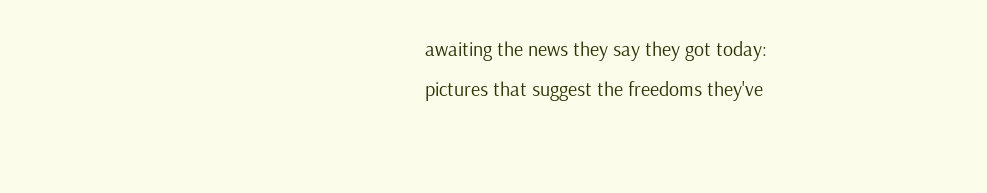awaiting the news they say they got today: pictures that suggest the freedoms they've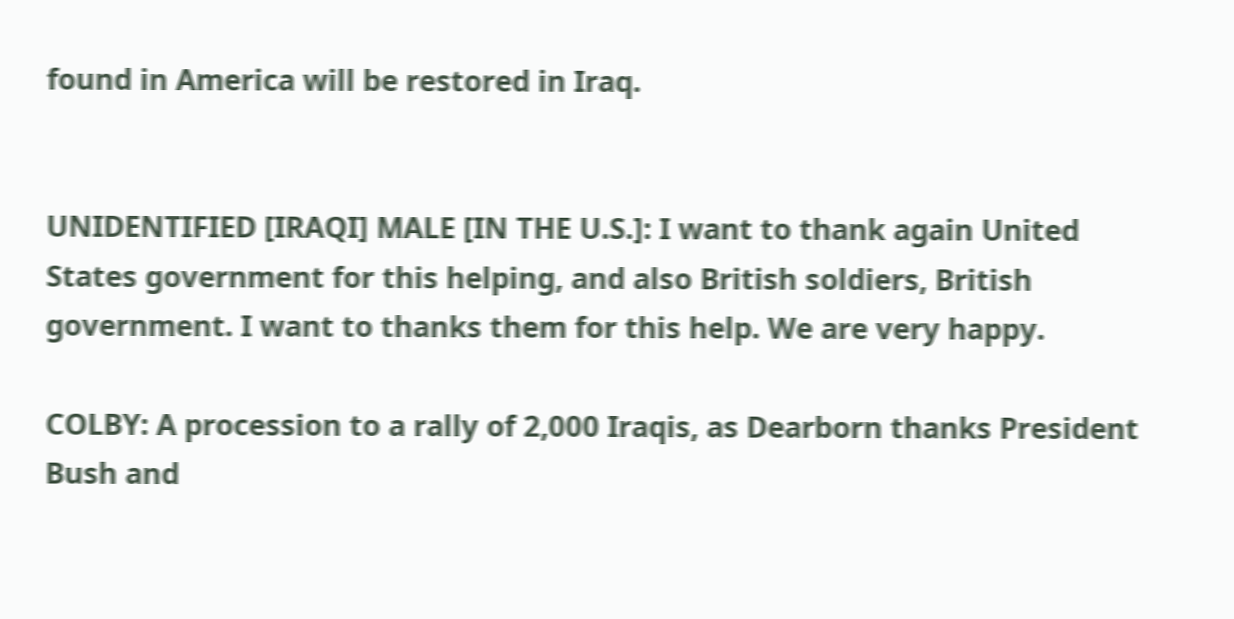found in America will be restored in Iraq.


UNIDENTIFIED [IRAQI] MALE [IN THE U.S.]: I want to thank again United States government for this helping, and also British soldiers, British government. I want to thanks them for this help. We are very happy.

COLBY: A procession to a rally of 2,000 Iraqis, as Dearborn thanks President Bush and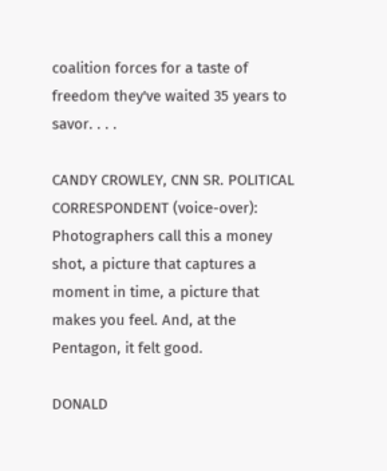coalition forces for a taste of freedom they've waited 35 years to savor. . . .

CANDY CROWLEY, CNN SR. POLITICAL CORRESPONDENT (voice-over): Photographers call this a money shot, a picture that captures a moment in time, a picture that makes you feel. And, at the Pentagon, it felt good.

DONALD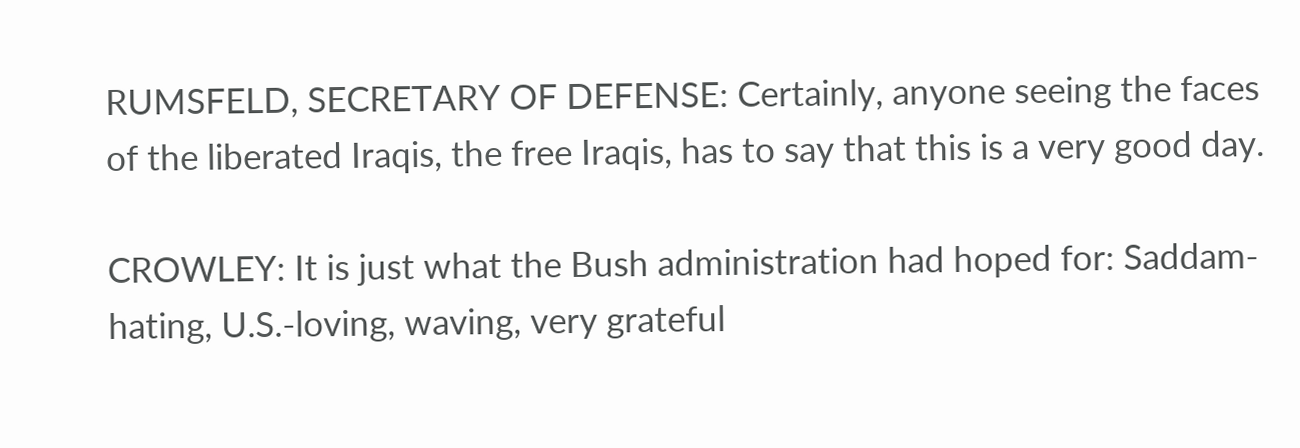RUMSFELD, SECRETARY OF DEFENSE: Certainly, anyone seeing the faces of the liberated Iraqis, the free Iraqis, has to say that this is a very good day.

CROWLEY: It is just what the Bush administration had hoped for: Saddam-hating, U.S.-loving, waving, very grateful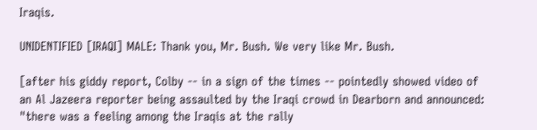Iraqis.

UNIDENTIFIED [IRAQI] MALE: Thank you, Mr. Bush. We very like Mr. Bush.

[after his giddy report, Colby -- in a sign of the times -- pointedly showed video of an Al Jazeera reporter being assaulted by the Iraqi crowd in Dearborn and announced: "there was a feeling among the Iraqis at the rally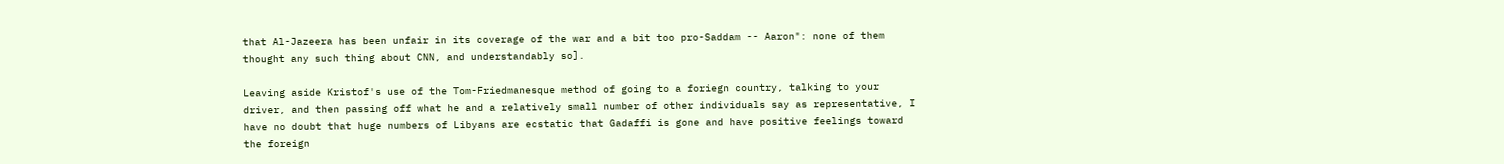that Al-Jazeera has been unfair in its coverage of the war and a bit too pro-Saddam -- Aaron": none of them thought any such thing about CNN, and understandably so].

Leaving aside Kristof's use of the Tom-Friedmanesque method of going to a foriegn country, talking to your driver, and then passing off what he and a relatively small number of other individuals say as representative, I have no doubt that huge numbers of Libyans are ecstatic that Gadaffi is gone and have positive feelings toward the foreign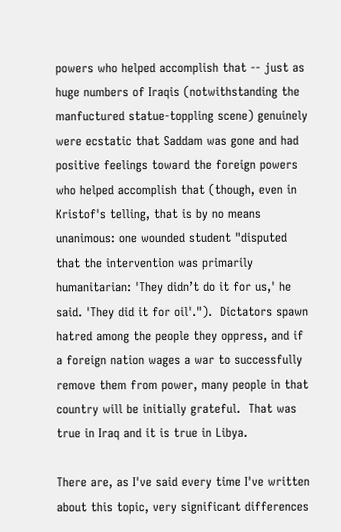powers who helped accomplish that -- just as huge numbers of Iraqis (notwithstanding the manfuctured statue-toppling scene) genuinely were ecstatic that Saddam was gone and had positive feelings toward the foreign powers who helped accomplish that (though, even in Kristof's telling, that is by no means unanimous: one wounded student "disputed that the intervention was primarily humanitarian: 'They didn’t do it for us,' he said. 'They did it for oil'.").  Dictators spawn hatred among the people they oppress, and if a foreign nation wages a war to successfully remove them from power, many people in that country will be initially grateful.  That was true in Iraq and it is true in Libya.

There are, as I've said every time I've written about this topic, very significant differences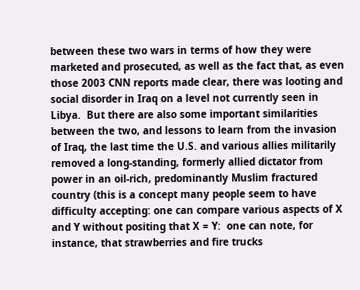between these two wars in terms of how they were marketed and prosecuted, as well as the fact that, as even those 2003 CNN reports made clear, there was looting and social disorder in Iraq on a level not currently seen in Libya.  But there are also some important similarities between the two, and lessons to learn from the invasion of Iraq, the last time the U.S. and various allies militarily removed a long-standing, formerly allied dictator from power in an oil-rich, predominantly Muslim fractured country (this is a concept many people seem to have difficulty accepting: one can compare various aspects of X and Y without positing that X = Y:  one can note, for instance, that strawberries and fire trucks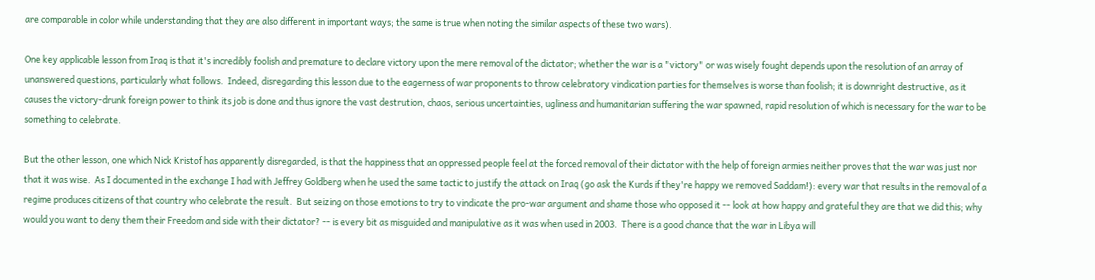are comparable in color while understanding that they are also different in important ways; the same is true when noting the similar aspects of these two wars).

One key applicable lesson from Iraq is that it's incredibly foolish and premature to declare victory upon the mere removal of the dictator; whether the war is a "victory" or was wisely fought depends upon the resolution of an array of unanswered questions, particularly what follows.  Indeed, disregarding this lesson due to the eagerness of war proponents to throw celebratory vindication parties for themselves is worse than foolish; it is downright destructive, as it causes the victory-drunk foreign power to think its job is done and thus ignore the vast destrution, chaos, serious uncertainties, ugliness and humanitarian suffering the war spawned, rapid resolution of which is necessary for the war to be something to celebrate.

But the other lesson, one which Nick Kristof has apparently disregarded, is that the happiness that an oppressed people feel at the forced removal of their dictator with the help of foreign armies neither proves that the war was just nor that it was wise.  As I documented in the exchange I had with Jeffrey Goldberg when he used the same tactic to justify the attack on Iraq (go ask the Kurds if they're happy we removed Saddam!): every war that results in the removal of a regime produces citizens of that country who celebrate the result.  But seizing on those emotions to try to vindicate the pro-war argument and shame those who opposed it -- look at how happy and grateful they are that we did this; why would you want to deny them their Freedom and side with their dictator? -- is every bit as misguided and manipulative as it was when used in 2003.  There is a good chance that the war in Libya will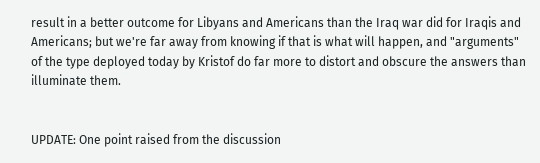result in a better outcome for Libyans and Americans than the Iraq war did for Iraqis and Americans; but we're far away from knowing if that is what will happen, and "arguments" of the type deployed today by Kristof do far more to distort and obscure the answers than illuminate them.


UPDATE: One point raised from the discussion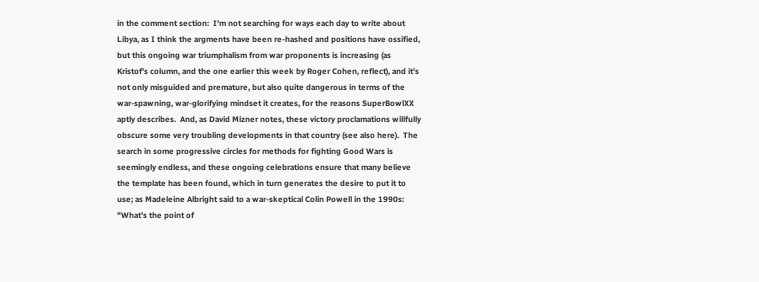in the comment section:  I'm not searching for ways each day to write about Libya, as I think the argments have been re-hashed and positions have ossified, but this ongoing war triumphalism from war proponents is increasing (as Kristof's column, and the one earlier this week by Roger Cohen, reflect), and it's not only misguided and premature, but also quite dangerous in terms of the war-spawning, war-glorifying mindset it creates, for the reasons SuperBowlXX aptly describes.  And, as David Mizner notes, these victory proclamations willfully obscure some very troubling developments in that country (see also here).  The search in some progressive circles for methods for fighting Good Wars is seemingly endless, and these ongoing celebrations ensure that many believe the template has been found, which in turn generates the desire to put it to use; as Madeleine Albright said to a war-skeptical Colin Powell in the 1990s: "What's the point of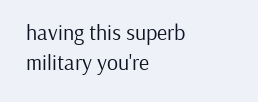having this superb military you're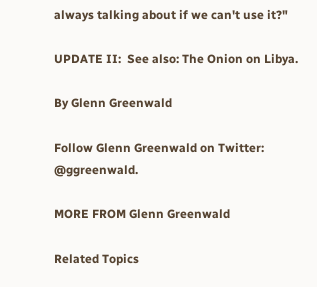always talking about if we can't use it?"

UPDATE II:  See also: The Onion on Libya.

By Glenn Greenwald

Follow Glenn Greenwald on Twitter: @ggreenwald.

MORE FROM Glenn Greenwald

Related Topics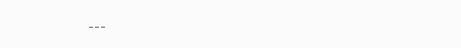---